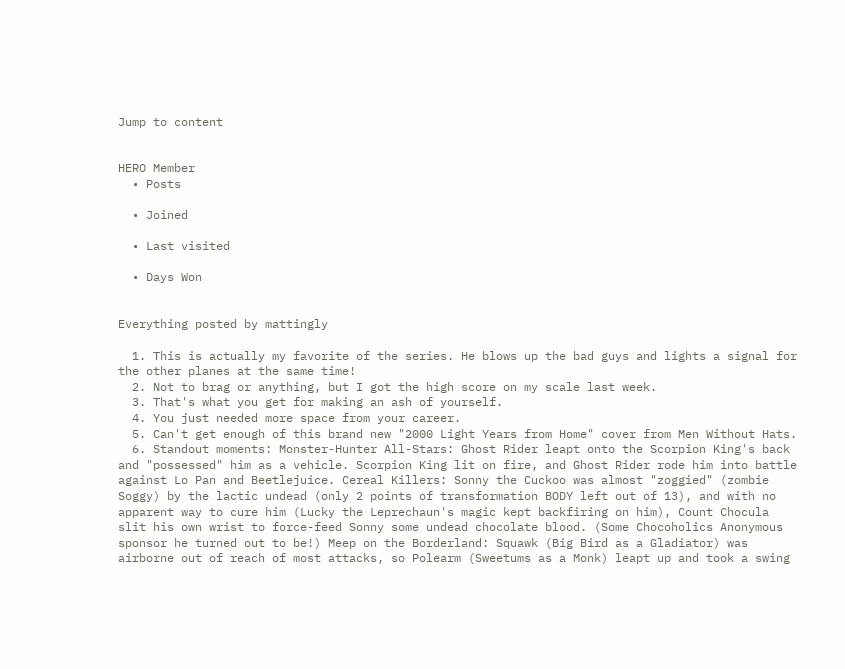Jump to content


HERO Member
  • Posts

  • Joined

  • Last visited

  • Days Won


Everything posted by mattingly

  1. This is actually my favorite of the series. He blows up the bad guys and lights a signal for the other planes at the same time!
  2. Not to brag or anything, but I got the high score on my scale last week.
  3. That's what you get for making an ash of yourself.
  4. You just needed more space from your career.
  5. Can't get enough of this brand new "2000 Light Years from Home" cover from Men Without Hats.
  6. Standout moments: Monster-Hunter All-Stars: Ghost Rider leapt onto the Scorpion King's back and "possessed" him as a vehicle. Scorpion King lit on fire, and Ghost Rider rode him into battle against Lo Pan and Beetlejuice. Cereal Killers: Sonny the Cuckoo was almost "zoggied" (zombie Soggy) by the lactic undead (only 2 points of transformation BODY left out of 13), and with no apparent way to cure him (Lucky the Leprechaun's magic kept backfiring on him), Count Chocula slit his own wrist to force-feed Sonny some undead chocolate blood. (Some Chocoholics Anonymous sponsor he turned out to be!) Meep on the Borderland: Squawk (Big Bird as a Gladiator) was airborne out of reach of most attacks, so Polearm (Sweetums as a Monk) leapt up and took a swing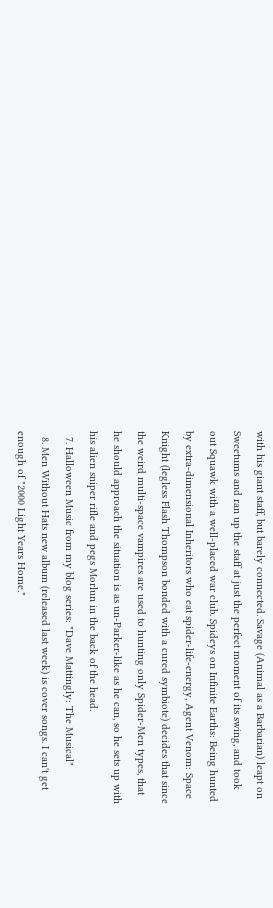with his giant staff, but barely connected. Savage (Animal as a Barbarian) leapt on Sweetums and ran up the staff at just the perfect moment of its swing, and took out Squawk with a well-placed war club. Spideys on Infinite Earths: Being hunted by extra-dimensional Inheritors who eat spider-life-energy, Agent Venom: Space Knight (legless Flash Thompson bonded with a cured symbiote) decides that since the weird multi-space vampires are used to hunting only Spider-Men types, that he should approach the situation is as un-Parker-like as he can, so he sets up with his alien sniper rifle and pegs Morlun in the back of the head.
  7. Halloween Music from my blog series: "Dave Mattingly: The Musical"
  8. Men Without Hats new album (released last week) is cover songs. I can't get enough of "2000 Light Years Home."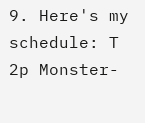9. Here's my schedule: T 2p Monster-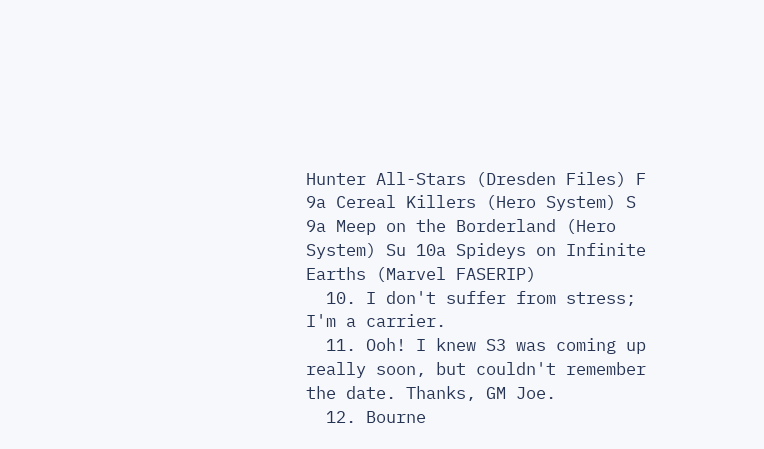Hunter All-Stars (Dresden Files) F 9a Cereal Killers (Hero System) S 9a Meep on the Borderland (Hero System) Su 10a Spideys on Infinite Earths (Marvel FASERIP)
  10. I don't suffer from stress; I'm a carrier.
  11. Ooh! I knew S3 was coming up really soon, but couldn't remember the date. Thanks, GM Joe.
  12. Bourne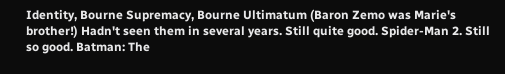Identity, Bourne Supremacy, Bourne Ultimatum (Baron Zemo was Marie's brother!) Hadn't seen them in several years. Still quite good. Spider-Man 2. Still so good. Batman: The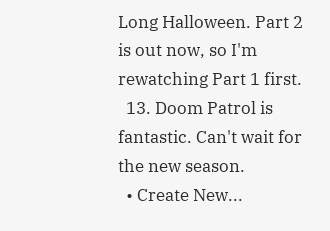Long Halloween. Part 2 is out now, so I'm rewatching Part 1 first.
  13. Doom Patrol is fantastic. Can't wait for the new season.
  • Create New...